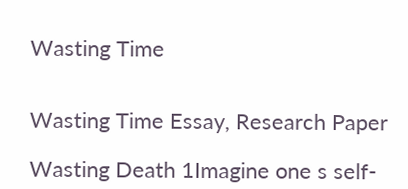Wasting Time


Wasting Time Essay, Research Paper

Wasting Death 1Imagine one s self-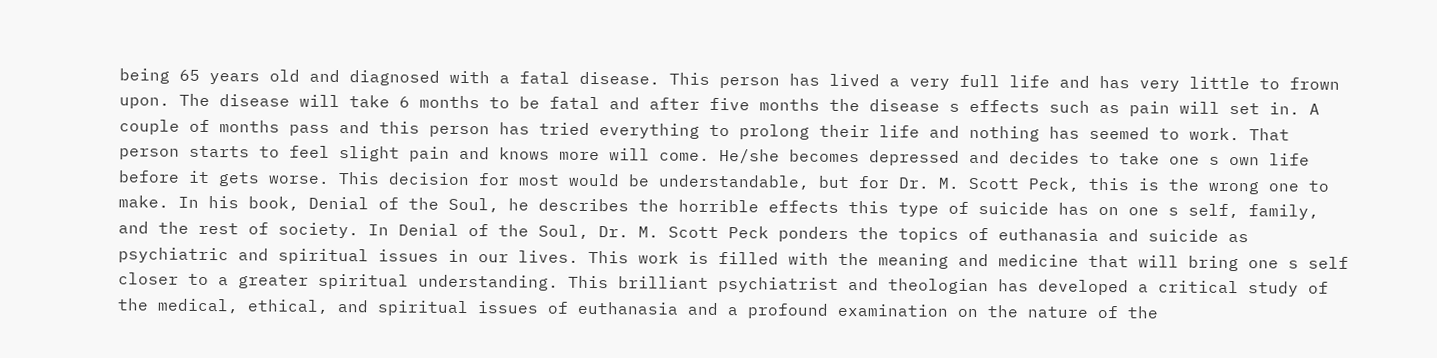being 65 years old and diagnosed with a fatal disease. This person has lived a very full life and has very little to frown upon. The disease will take 6 months to be fatal and after five months the disease s effects such as pain will set in. A couple of months pass and this person has tried everything to prolong their life and nothing has seemed to work. That person starts to feel slight pain and knows more will come. He/she becomes depressed and decides to take one s own life before it gets worse. This decision for most would be understandable, but for Dr. M. Scott Peck, this is the wrong one to make. In his book, Denial of the Soul, he describes the horrible effects this type of suicide has on one s self, family, and the rest of society. In Denial of the Soul, Dr. M. Scott Peck ponders the topics of euthanasia and suicide as psychiatric and spiritual issues in our lives. This work is filled with the meaning and medicine that will bring one s self closer to a greater spiritual understanding. This brilliant psychiatrist and theologian has developed a critical study of the medical, ethical, and spiritual issues of euthanasia and a profound examination on the nature of the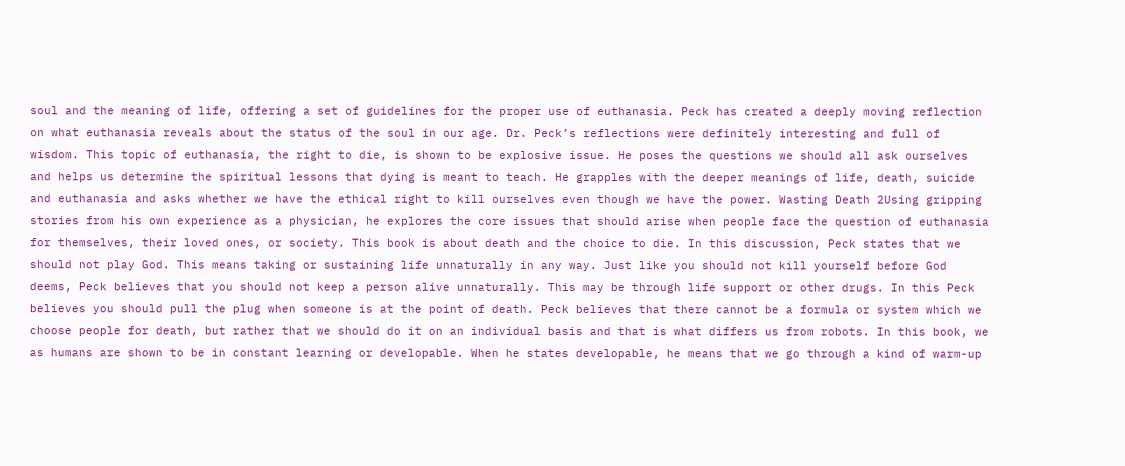soul and the meaning of life, offering a set of guidelines for the proper use of euthanasia. Peck has created a deeply moving reflection on what euthanasia reveals about the status of the soul in our age. Dr. Peck’s reflections were definitely interesting and full of wisdom. This topic of euthanasia, the right to die, is shown to be explosive issue. He poses the questions we should all ask ourselves and helps us determine the spiritual lessons that dying is meant to teach. He grapples with the deeper meanings of life, death, suicide and euthanasia and asks whether we have the ethical right to kill ourselves even though we have the power. Wasting Death 2Using gripping stories from his own experience as a physician, he explores the core issues that should arise when people face the question of euthanasia for themselves, their loved ones, or society. This book is about death and the choice to die. In this discussion, Peck states that we should not play God. This means taking or sustaining life unnaturally in any way. Just like you should not kill yourself before God deems, Peck believes that you should not keep a person alive unnaturally. This may be through life support or other drugs. In this Peck believes you should pull the plug when someone is at the point of death. Peck believes that there cannot be a formula or system which we choose people for death, but rather that we should do it on an individual basis and that is what differs us from robots. In this book, we as humans are shown to be in constant learning or developable. When he states developable, he means that we go through a kind of warm-up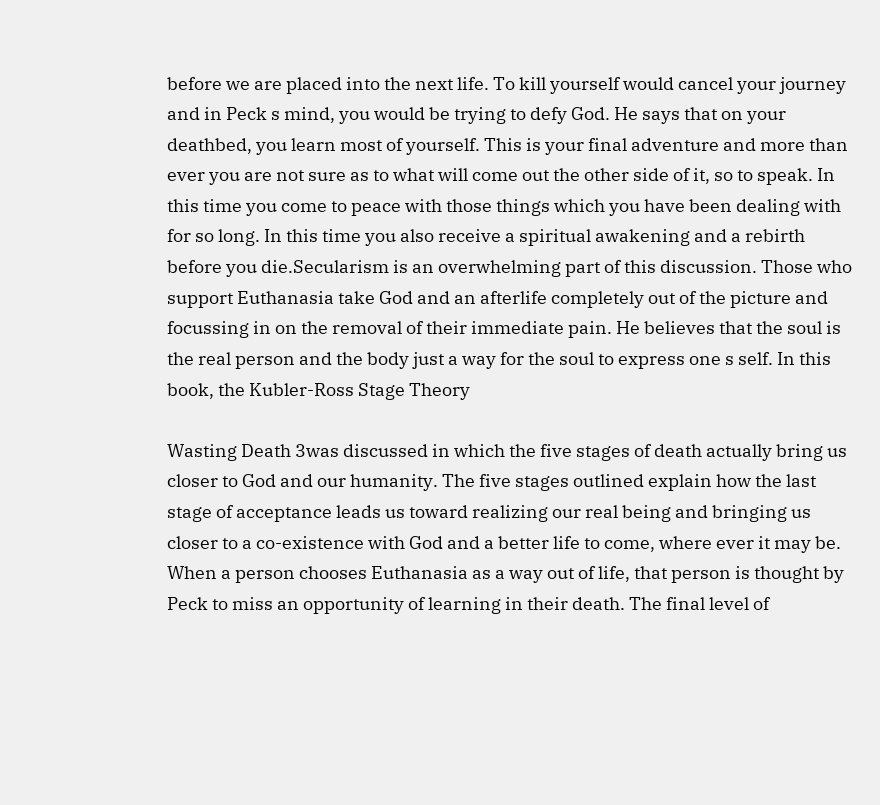before we are placed into the next life. To kill yourself would cancel your journey and in Peck s mind, you would be trying to defy God. He says that on your deathbed, you learn most of yourself. This is your final adventure and more than ever you are not sure as to what will come out the other side of it, so to speak. In this time you come to peace with those things which you have been dealing with for so long. In this time you also receive a spiritual awakening and a rebirth before you die.Secularism is an overwhelming part of this discussion. Those who support Euthanasia take God and an afterlife completely out of the picture and focussing in on the removal of their immediate pain. He believes that the soul is the real person and the body just a way for the soul to express one s self. In this book, the Kubler-Ross Stage Theory

Wasting Death 3was discussed in which the five stages of death actually bring us closer to God and our humanity. The five stages outlined explain how the last stage of acceptance leads us toward realizing our real being and bringing us closer to a co-existence with God and a better life to come, where ever it may be. When a person chooses Euthanasia as a way out of life, that person is thought by Peck to miss an opportunity of learning in their death. The final level of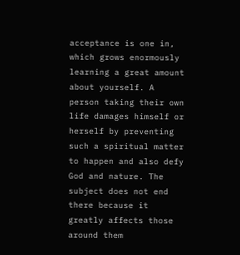acceptance is one in, which grows enormously learning a great amount about yourself. A person taking their own life damages himself or herself by preventing such a spiritual matter to happen and also defy God and nature. The subject does not end there because it greatly affects those around them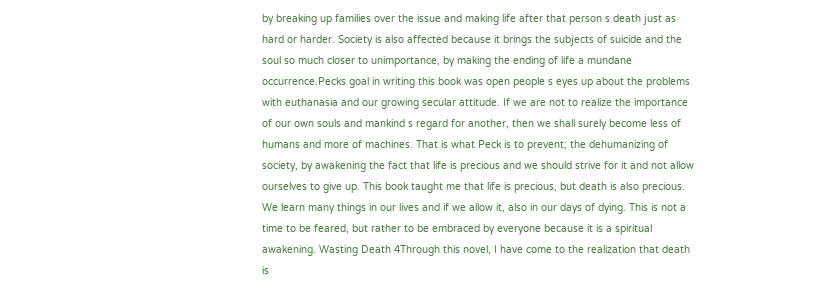by breaking up families over the issue and making life after that person s death just as hard or harder. Society is also affected because it brings the subjects of suicide and the soul so much closer to unimportance, by making the ending of life a mundane occurrence.Pecks goal in writing this book was open people s eyes up about the problems with euthanasia and our growing secular attitude. If we are not to realize the importance of our own souls and mankind s regard for another, then we shall surely become less of humans and more of machines. That is what Peck is to prevent; the dehumanizing of society, by awakening the fact that life is precious and we should strive for it and not allow ourselves to give up. This book taught me that life is precious, but death is also precious. We learn many things in our lives and if we allow it, also in our days of dying. This is not a time to be feared, but rather to be embraced by everyone because it is a spiritual awakening. Wasting Death 4Through this novel, I have come to the realization that death is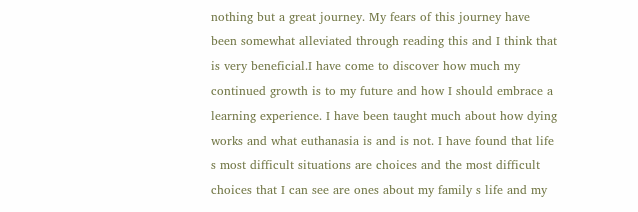nothing but a great journey. My fears of this journey have been somewhat alleviated through reading this and I think that is very beneficial.I have come to discover how much my continued growth is to my future and how I should embrace a learning experience. I have been taught much about how dying works and what euthanasia is and is not. I have found that life s most difficult situations are choices and the most difficult choices that I can see are ones about my family s life and my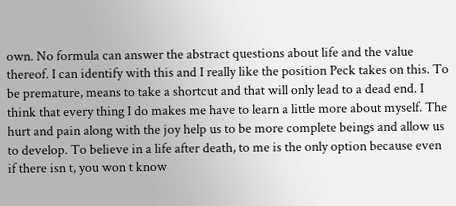own. No formula can answer the abstract questions about life and the value thereof. I can identify with this and I really like the position Peck takes on this. To be premature, means to take a shortcut and that will only lead to a dead end. I think that every thing I do makes me have to learn a little more about myself. The hurt and pain along with the joy help us to be more complete beings and allow us to develop. To believe in a life after death, to me is the only option because even if there isn t, you won t know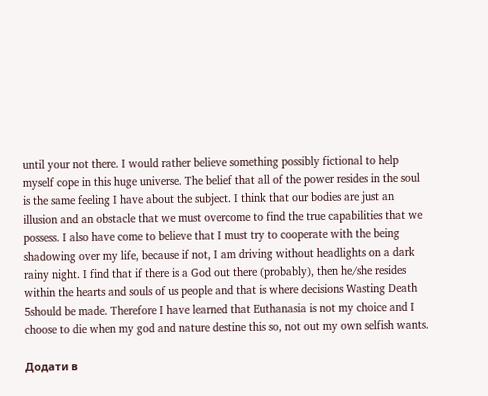until your not there. I would rather believe something possibly fictional to help myself cope in this huge universe. The belief that all of the power resides in the soul is the same feeling I have about the subject. I think that our bodies are just an illusion and an obstacle that we must overcome to find the true capabilities that we possess. I also have come to believe that I must try to cooperate with the being shadowing over my life, because if not, I am driving without headlights on a dark rainy night. I find that if there is a God out there (probably), then he/she resides within the hearts and souls of us people and that is where decisions Wasting Death 5should be made. Therefore I have learned that Euthanasia is not my choice and I choose to die when my god and nature destine this so, not out my own selfish wants.

Додати в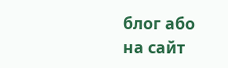блог або на сайт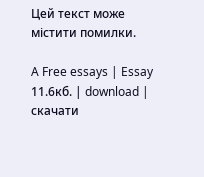Цей текст може містити помилки.

A Free essays | Essay
11.6кб. | download | скачати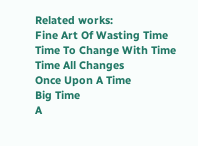Related works:
Fine Art Of Wasting Time
Time To Change With Time
Time All Changes
Once Upon A Time
Big Time
A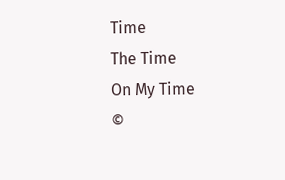Time
The Time
On My Time
©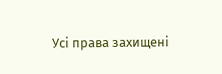Усі права захищені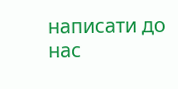написати до нас